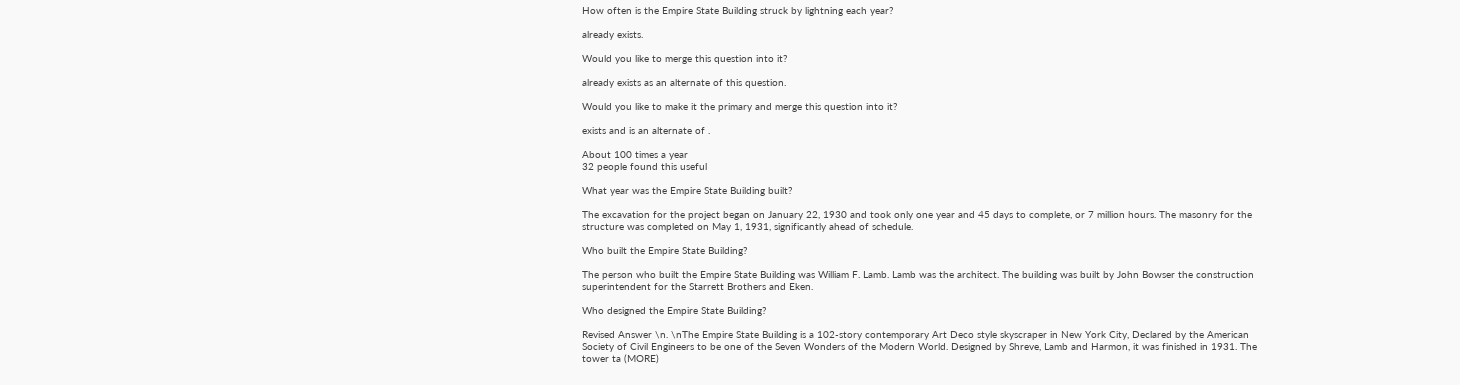How often is the Empire State Building struck by lightning each year?

already exists.

Would you like to merge this question into it?

already exists as an alternate of this question.

Would you like to make it the primary and merge this question into it?

exists and is an alternate of .

About 100 times a year
32 people found this useful

What year was the Empire State Building built?

The excavation for the project began on January 22, 1930 and took only one year and 45 days to complete, or 7 million hours. The masonry for the structure was completed on May 1, 1931, significantly ahead of schedule.

Who built the Empire State Building?

The person who built the Empire State Building was William F. Lamb. Lamb was the architect. The building was built by John Bowser the construction superintendent for the Starrett Brothers and Eken.

Who designed the Empire State Building?

Revised Answer \n. \nThe Empire State Building is a 102-story contemporary Art Deco style skyscraper in New York City, Declared by the American Society of Civil Engineers to be one of the Seven Wonders of the Modern World. Designed by Shreve, Lamb and Harmon, it was finished in 1931. The tower ta (MORE)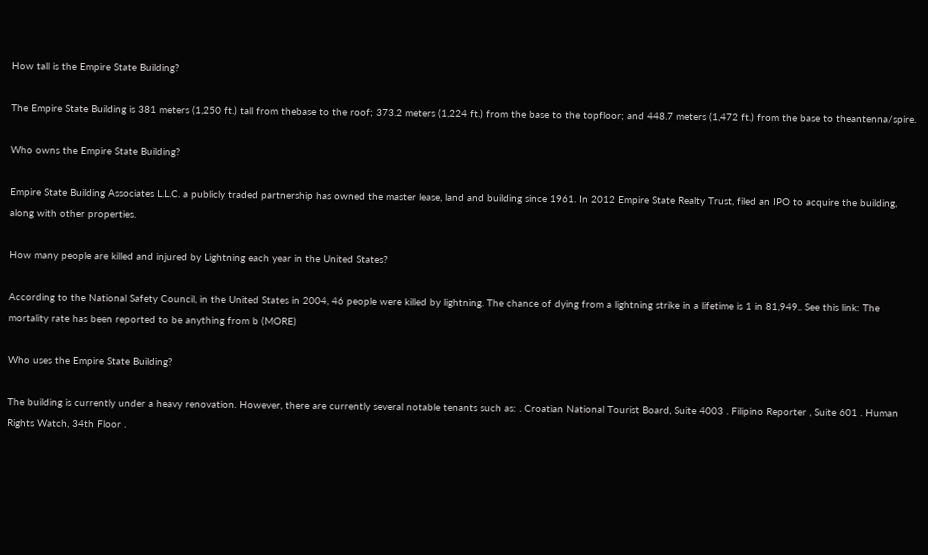How tall is the Empire State Building?

The Empire State Building is 381 meters (1,250 ft.) tall from thebase to the roof; 373.2 meters (1,224 ft.) from the base to the topfloor; and 448.7 meters (1,472 ft.) from the base to theantenna/spire.

Who owns the Empire State Building?

Empire State Building Associates L.L.C. a publicly traded partnership has owned the master lease, land and building since 1961. In 2012 Empire State Realty Trust, filed an IPO to acquire the building, along with other properties.

How many people are killed and injured by Lightning each year in the United States?

According to the National Safety Council, in the United States in 2004, 46 people were killed by lightning. The chance of dying from a lightning strike in a lifetime is 1 in 81,949.. See this link: The mortality rate has been reported to be anything from b (MORE)

Who uses the Empire State Building?

The building is currently under a heavy renovation. However, there are currently several notable tenants such as: . Croatian National Tourist Board, Suite 4003 . Filipino Reporter , Suite 601 . Human Rights Watch, 34th Floor .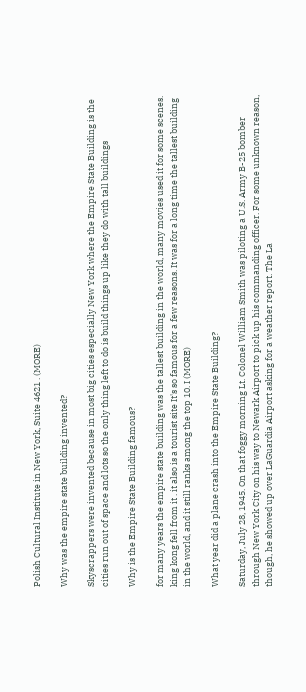Polish Cultural Institute in New York, Suite 4621 . (MORE)

Why was the empire state building invented?

Skyscrappers were invented because in most big cities especially New York where the Empire State Building is the cities run out of space and lots so the only thing left to do is build things up like they do with tall buildings

Why is the Empire State Building famous?

for many years the empire state building was the tallest building in the world, many movies used it for some scenes. king kong fell from it . it also is a tourist site It's so famous for a few reasons. It was for a long time the tallest building in the world, and it still ranks among the top 10. I (MORE)

What year did a plane crash into the Empire State Building?

Saturday, July 28, 1945. On that foggy morning Lt. Colonel William Smith was piloting a U.S. Army B-25 bomber through New York City on his way to Newark Airport to pick up his commanding officer. For some unknown reason, though, he showed up over LaGuardia Airport asking for a weather report. The La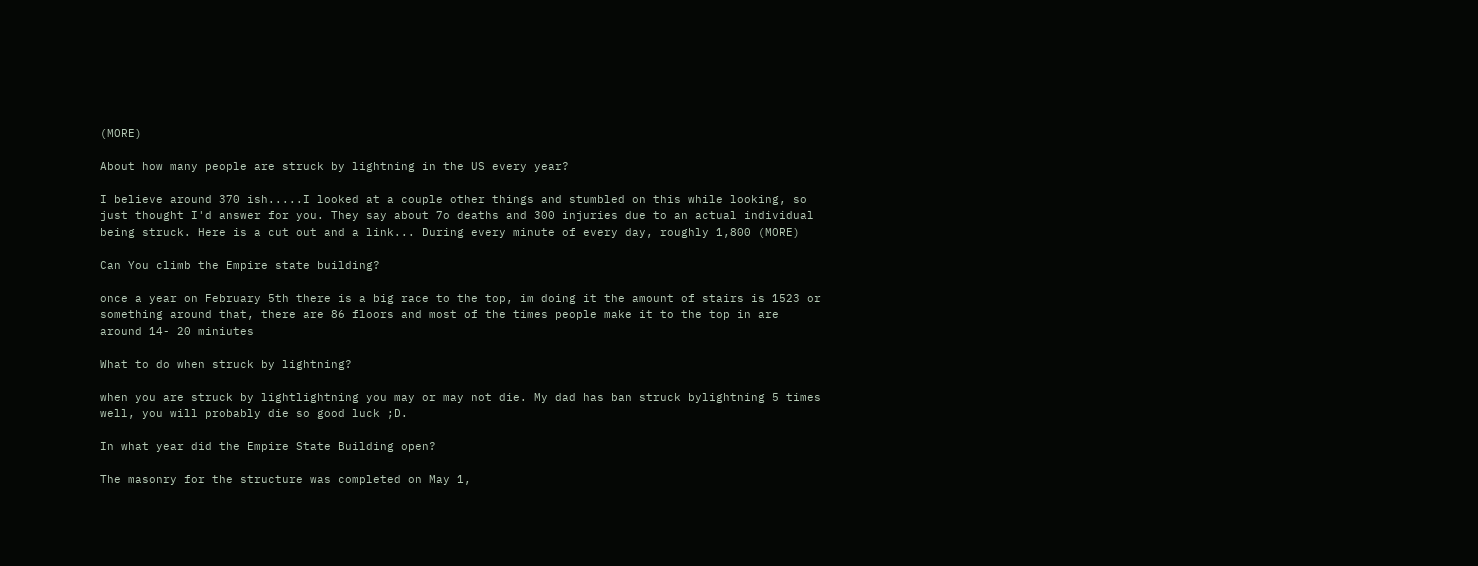(MORE)

About how many people are struck by lightning in the US every year?

I believe around 370 ish.....I looked at a couple other things and stumbled on this while looking, so just thought I'd answer for you. They say about 7o deaths and 300 injuries due to an actual individual being struck. Here is a cut out and a link... During every minute of every day, roughly 1,800 (MORE)

Can You climb the Empire state building?

once a year on February 5th there is a big race to the top, im doing it the amount of stairs is 1523 or something around that, there are 86 floors and most of the times people make it to the top in are around 14- 20 miniutes

What to do when struck by lightning?

when you are struck by lightlightning you may or may not die. My dad has ban struck bylightning 5 times well, you will probably die so good luck ;D.

In what year did the Empire State Building open?

The masonry for the structure was completed on May 1,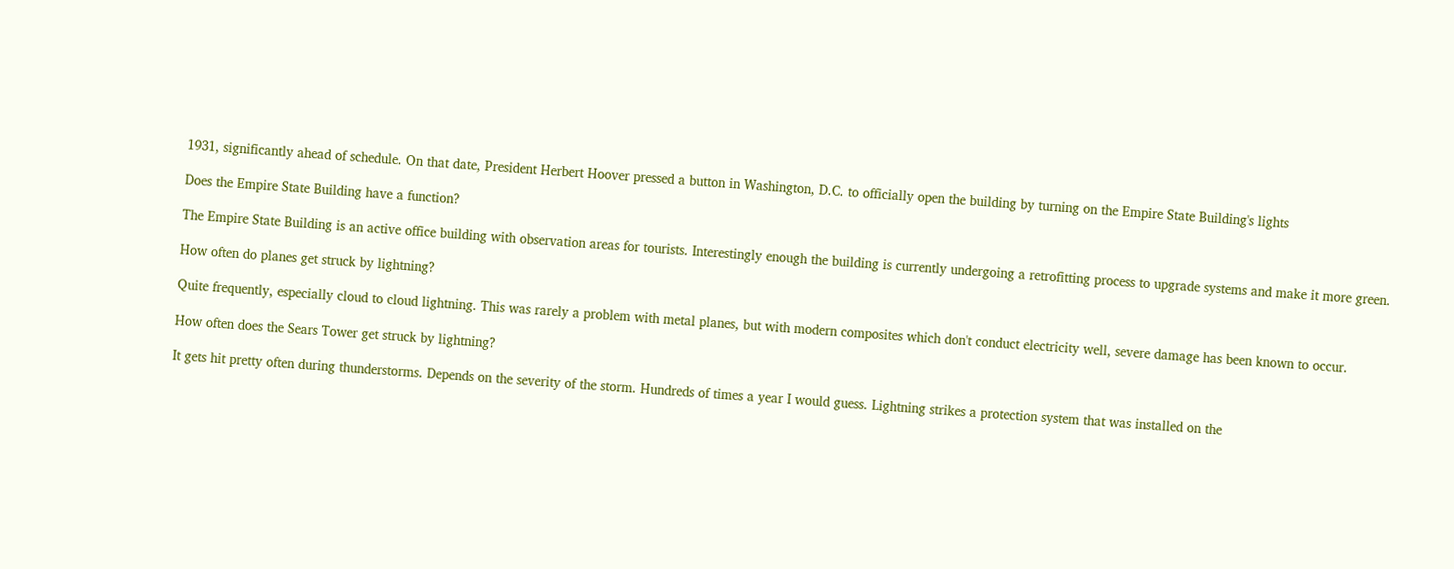1931, significantly ahead of schedule. On that date, President Herbert Hoover pressed a button in Washington, D.C. to officially open the building by turning on the Empire State Building's lights

Does the Empire State Building have a function?

The Empire State Building is an active office building with observation areas for tourists. Interestingly enough the building is currently undergoing a retrofitting process to upgrade systems and make it more green.

How often do planes get struck by lightning?

Quite frequently, especially cloud to cloud lightning. This was rarely a problem with metal planes, but with modern composites which don't conduct electricity well, severe damage has been known to occur.

How often does the Sears Tower get struck by lightning?

It gets hit pretty often during thunderstorms. Depends on the severity of the storm. Hundreds of times a year I would guess. Lightning strikes a protection system that was installed on the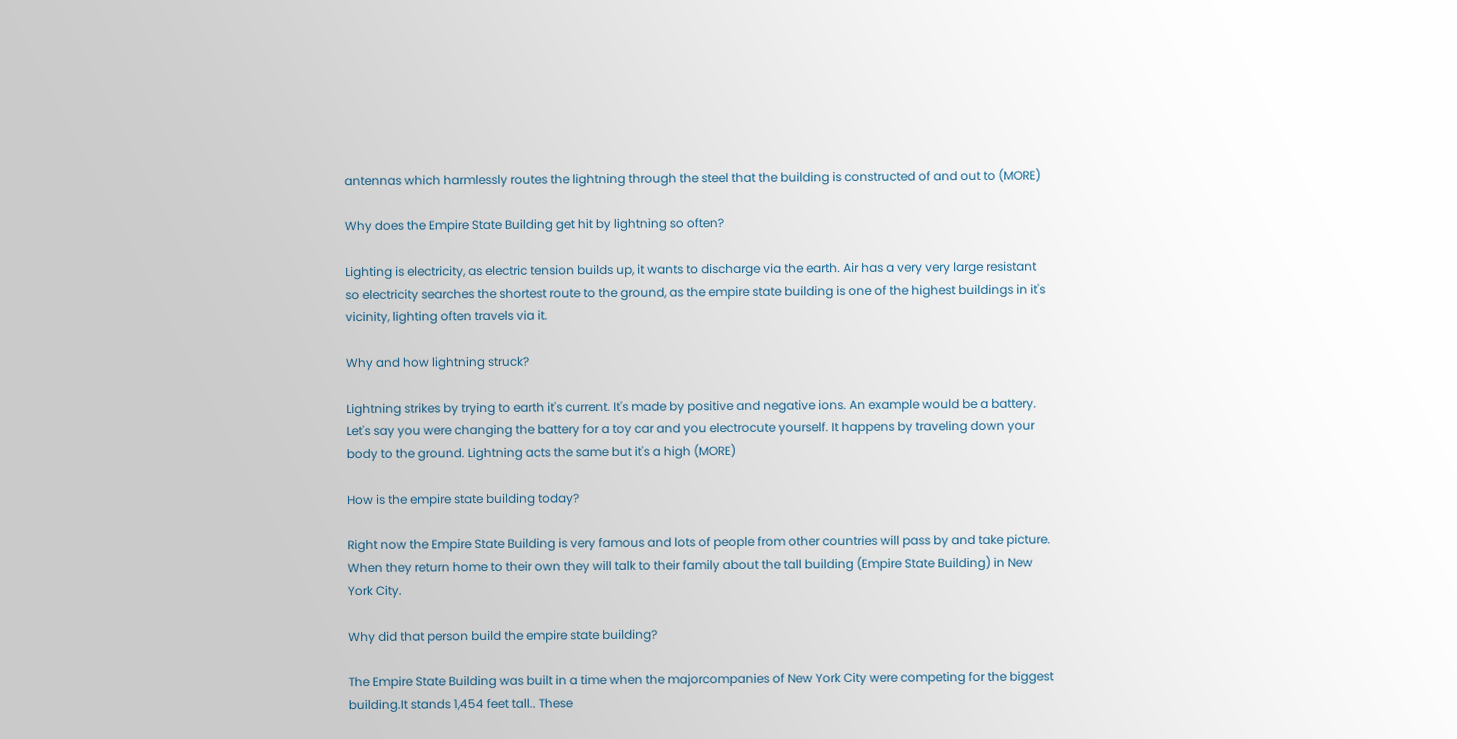antennas which harmlessly routes the lightning through the steel that the building is constructed of and out to (MORE)

Why does the Empire State Building get hit by lightning so often?

Lighting is electricity, as electric tension builds up, it wants to discharge via the earth. Air has a very very large resistant so electricity searches the shortest route to the ground, as the empire state building is one of the highest buildings in it's vicinity, lighting often travels via it.

Why and how lightning struck?

Lightning strikes by trying to earth it's current. It's made by positive and negative ions. An example would be a battery. Let's say you were changing the battery for a toy car and you electrocute yourself. It happens by traveling down your body to the ground. Lightning acts the same but it's a high (MORE)

How is the empire state building today?

Right now the Empire State Building is very famous and lots of people from other countries will pass by and take picture. When they return home to their own they will talk to their family about the tall building (Empire State Building) in New York City.

Why did that person build the empire state building?

The Empire State Building was built in a time when the majorcompanies of New York City were competing for the biggest building.It stands 1,454 feet tall.. These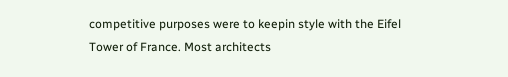competitive purposes were to keepin style with the Eifel Tower of France. Most architects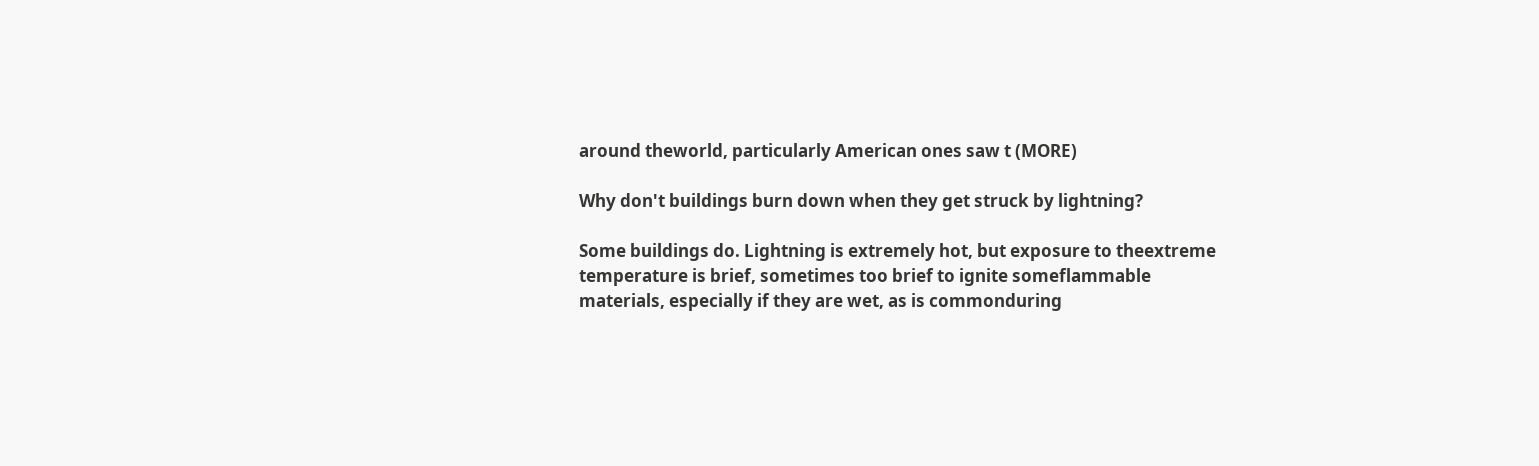around theworld, particularly American ones saw t (MORE)

Why don't buildings burn down when they get struck by lightning?

Some buildings do. Lightning is extremely hot, but exposure to theextreme temperature is brief, sometimes too brief to ignite someflammable materials, especially if they are wet, as is commonduring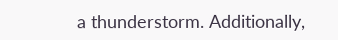a thunderstorm. Additionally,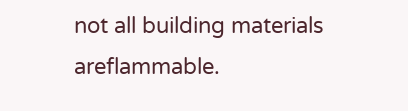not all building materials areflammable.